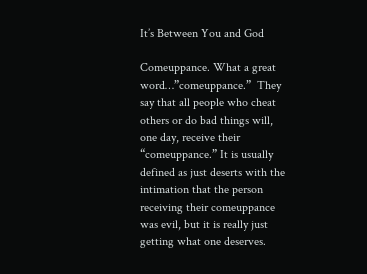It’s Between You and God

Comeuppance. What a great word…”comeuppance.”  They say that all people who cheat others or do bad things will, one day, receive their “comeuppance.” It is usually defined as just deserts with the intimation that the person receiving their comeuppance was evil, but it is really just getting what one deserves.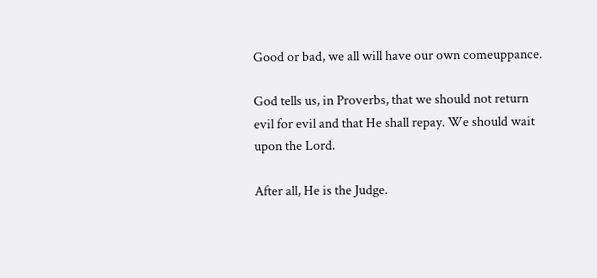Good or bad, we all will have our own comeuppance.

God tells us, in Proverbs, that we should not return evil for evil and that He shall repay. We should wait upon the Lord.

After all, He is the Judge.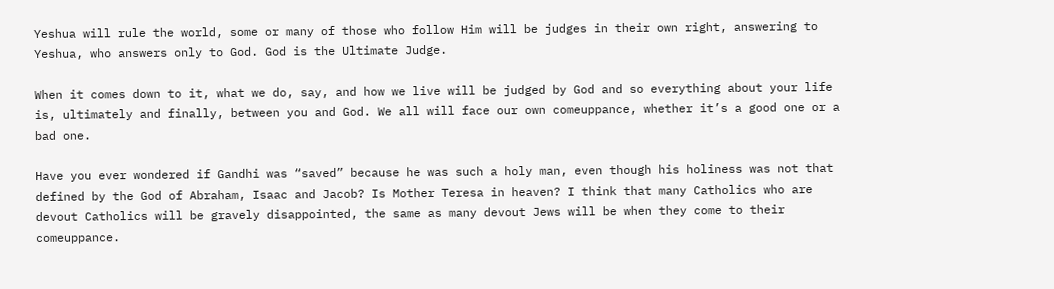Yeshua will rule the world, some or many of those who follow Him will be judges in their own right, answering to Yeshua, who answers only to God. God is the Ultimate Judge.

When it comes down to it, what we do, say, and how we live will be judged by God and so everything about your life is, ultimately and finally, between you and God. We all will face our own comeuppance, whether it’s a good one or a bad one.

Have you ever wondered if Gandhi was “saved” because he was such a holy man, even though his holiness was not that defined by the God of Abraham, Isaac and Jacob? Is Mother Teresa in heaven? I think that many Catholics who are devout Catholics will be gravely disappointed, the same as many devout Jews will be when they come to their comeuppance.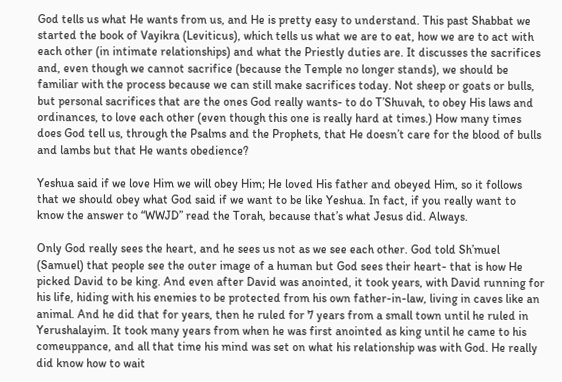God tells us what He wants from us, and He is pretty easy to understand. This past Shabbat we started the book of Vayikra (Leviticus), which tells us what we are to eat, how we are to act with each other (in intimate relationships) and what the Priestly duties are. It discusses the sacrifices and, even though we cannot sacrifice (because the Temple no longer stands), we should be familiar with the process because we can still make sacrifices today. Not sheep or goats or bulls, but personal sacrifices that are the ones God really wants- to do T’Shuvah, to obey His laws and ordinances, to love each other (even though this one is really hard at times.) How many times does God tell us, through the Psalms and the Prophets, that He doesn’t care for the blood of bulls and lambs but that He wants obedience?

Yeshua said if we love Him we will obey Him; He loved His father and obeyed Him, so it follows that we should obey what God said if we want to be like Yeshua. In fact, if you really want to know the answer to “WWJD” read the Torah, because that’s what Jesus did. Always.

Only God really sees the heart, and he sees us not as we see each other. God told Sh’muel (Samuel) that people see the outer image of a human but God sees their heart- that is how He picked David to be king. And even after David was anointed, it took years, with David running for his life, hiding with his enemies to be protected from his own father-in-law, living in caves like an animal. And he did that for years, then he ruled for 7 years from a small town until he ruled in Yerushalayim. It took many years from when he was first anointed as king until he came to his comeuppance, and all that time his mind was set on what his relationship was with God. He really did know how to wait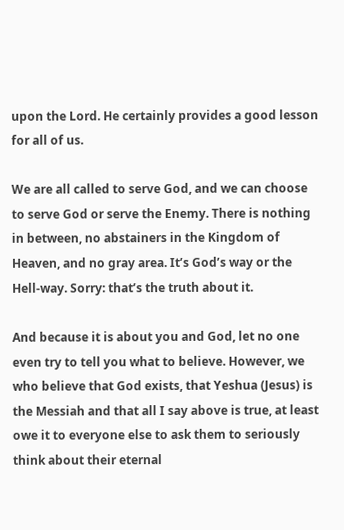upon the Lord. He certainly provides a good lesson for all of us.

We are all called to serve God, and we can choose to serve God or serve the Enemy. There is nothing in between, no abstainers in the Kingdom of Heaven, and no gray area. It’s God’s way or the Hell-way. Sorry: that’s the truth about it.

And because it is about you and God, let no one even try to tell you what to believe. However, we who believe that God exists, that Yeshua (Jesus) is the Messiah and that all I say above is true, at least owe it to everyone else to ask them to seriously think about their eternal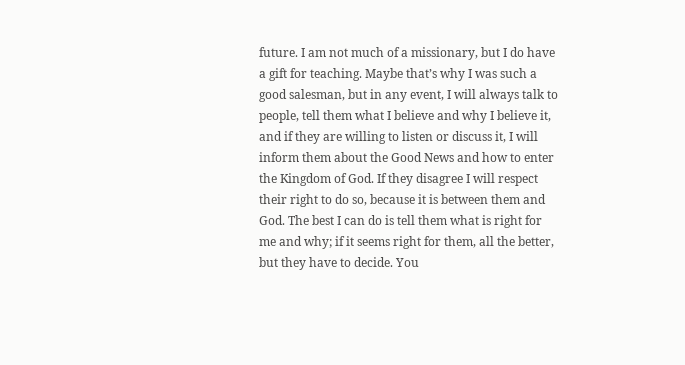future. I am not much of a missionary, but I do have a gift for teaching. Maybe that’s why I was such a good salesman, but in any event, I will always talk to people, tell them what I believe and why I believe it, and if they are willing to listen or discuss it, I will inform them about the Good News and how to enter the Kingdom of God. If they disagree I will respect their right to do so, because it is between them and God. The best I can do is tell them what is right for me and why; if it seems right for them, all the better, but they have to decide. You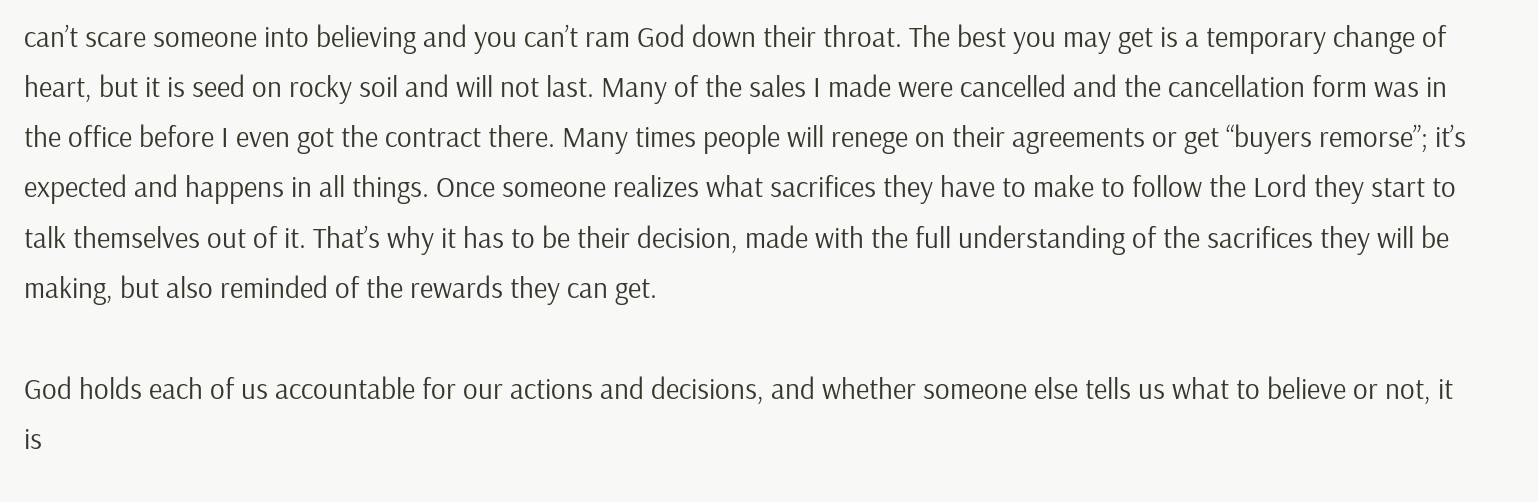can’t scare someone into believing and you can’t ram God down their throat. The best you may get is a temporary change of heart, but it is seed on rocky soil and will not last. Many of the sales I made were cancelled and the cancellation form was in the office before I even got the contract there. Many times people will renege on their agreements or get “buyers remorse”; it’s expected and happens in all things. Once someone realizes what sacrifices they have to make to follow the Lord they start to talk themselves out of it. That’s why it has to be their decision, made with the full understanding of the sacrifices they will be making, but also reminded of the rewards they can get.

God holds each of us accountable for our actions and decisions, and whether someone else tells us what to believe or not, it is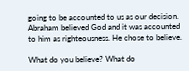going to be accounted to us as our decision. Abraham believed God and it was accounted to him as righteousness. He chose to believe.

What do you believe? What do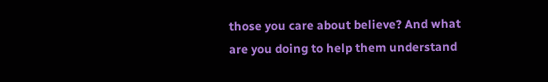those you care about believe? And what are you doing to help them understand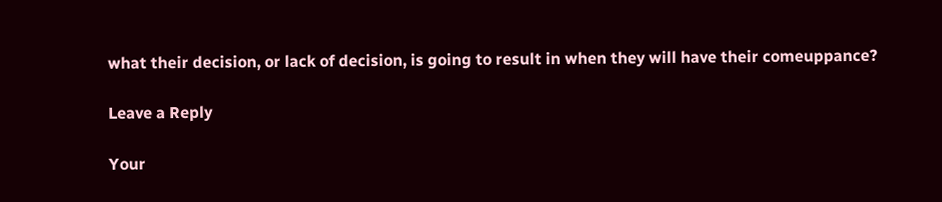what their decision, or lack of decision, is going to result in when they will have their comeuppance?

Leave a Reply

Your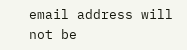email address will not be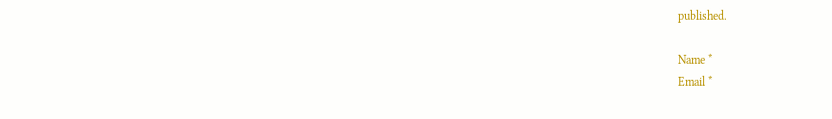published.

Name *
Email *